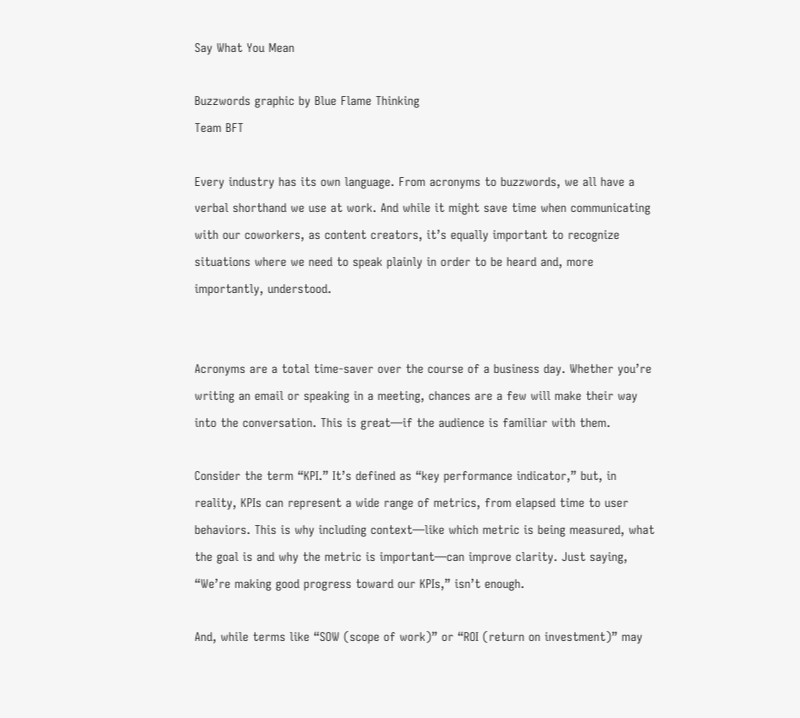Say What You Mean

Buzzwords graphic by Blue Flame Thinking
Team BFT

Every industry has its own language. From acronyms to buzzwords, we all have a verbal shorthand we use at work. And while it might save time when communicating with our coworkers, as content creators, it’s equally important to recognize situations where we need to speak plainly in order to be heard and, more importantly, understood.


Acronyms are a total time-saver over the course of a business day. Whether you’re writing an email or speaking in a meeting, chances are a few will make their way into the conversation. This is great—if the audience is familiar with them.

Consider the term “KPI.” It’s defined as “key performance indicator,” but, in reality, KPIs can represent a wide range of metrics, from elapsed time to user behaviors. This is why including context—like which metric is being measured, what the goal is and why the metric is important—can improve clarity. Just saying, “We’re making good progress toward our KPIs,” isn’t enough.

And, while terms like “SOW (scope of work)” or “ROI (return on investment)” may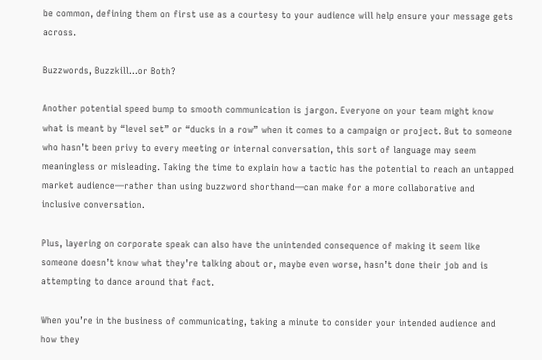be common, defining them on first use as a courtesy to your audience will help ensure your message gets across.

Buzzwords, Buzzkill…or Both?

Another potential speed bump to smooth communication is jargon. Everyone on your team might know what is meant by “level set” or “ducks in a row” when it comes to a campaign or project. But to someone who hasn’t been privy to every meeting or internal conversation, this sort of language may seem meaningless or misleading. Taking the time to explain how a tactic has the potential to reach an untapped market audience—rather than using buzzword shorthand—can make for a more collaborative and inclusive conversation.

Plus, layering on corporate speak can also have the unintended consequence of making it seem like someone doesn’t know what they’re talking about or, maybe even worse, hasn’t done their job and is attempting to dance around that fact.

When you’re in the business of communicating, taking a minute to consider your intended audience and how they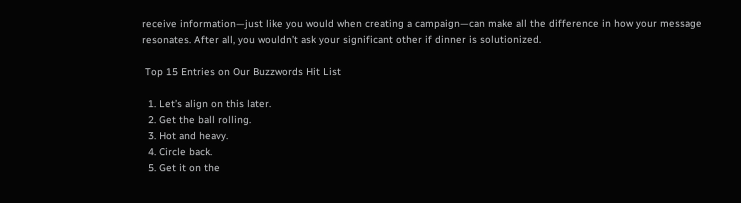receive information—just like you would when creating a campaign—can make all the difference in how your message resonates. After all, you wouldn’t ask your significant other if dinner is solutionized.

 Top 15 Entries on Our Buzzwords Hit List

  1. Let’s align on this later.
  2. Get the ball rolling.
  3. Hot and heavy.
  4. Circle back.
  5. Get it on the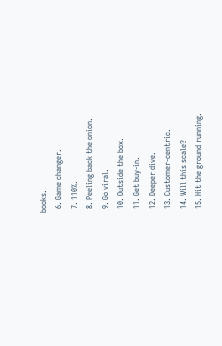books.
  6. Game changer.
  7. 110%.
  8. Peeling back the onion.
  9. Go viral.
  10. Outside the box.
  11. Get buy-in.
  12. Deeper dive.
  13. Customer-centric.
  14. Will this scale?
  15. Hit the ground running.